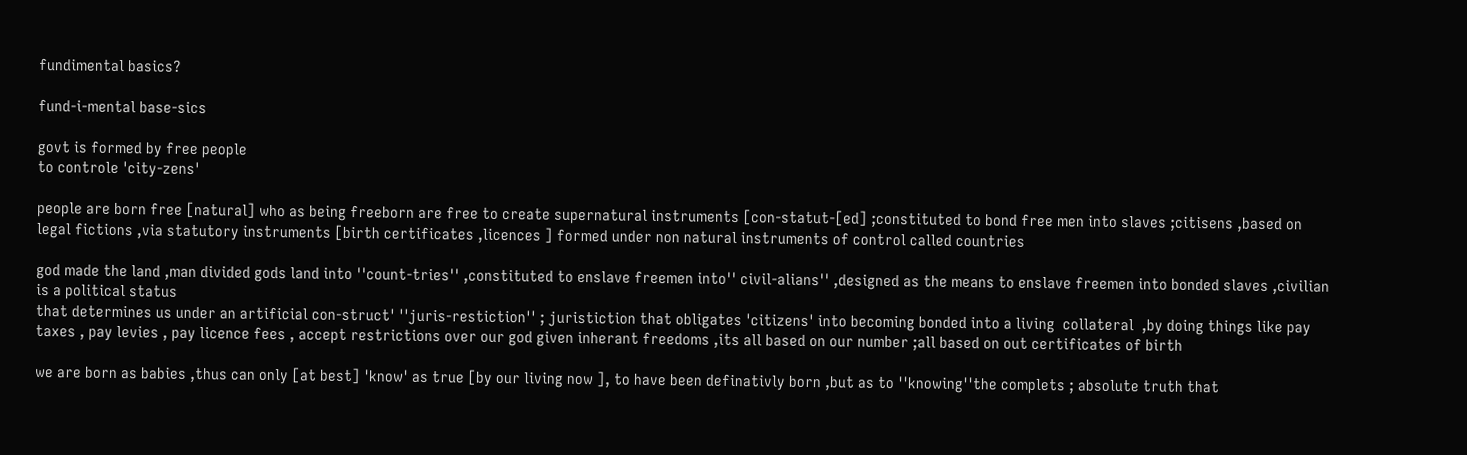fundimental basics?

fund-i-mental base-sics

govt is formed by free people
to controle 'city-zens'

people are born free [natural] who as being freeborn are free to create supernatural instruments [con-statut-[ed] ;constituted to bond free men into slaves ;citisens ,based on legal fictions ,via statutory instruments [birth certificates ,licences ] formed under non natural instruments of control called countries

god made the land ,man divided gods land into ''count-tries'' ,constituted to enslave freemen into'' civil-alians'' ,designed as the means to enslave freemen into bonded slaves ,civilian is a political status
that determines us under an artificial con-struct' ''juris-restiction'' ; juristiction that obligates 'citizens' into becoming bonded into a living  collateral  ,by doing things like pay taxes , pay levies , pay licence fees , accept restrictions over our god given inherant freedoms ,its all based on our number ;all based on out certificates of birth

we are born as babies ,thus can only [at best] 'know' as true [by our living now ], to have been definativly born ,but as to ''knowing''the complets ; absolute truth that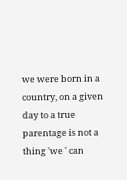we were born in a country, on a given day to a true parentage is not a thing 'we ' can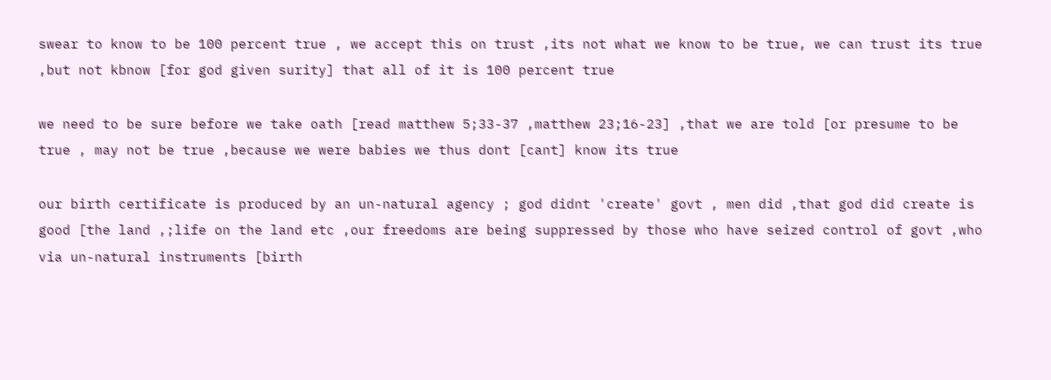swear to know to be 100 percent true , we accept this on trust ,its not what we know to be true, we can trust its true ,but not kbnow [for god given surity] that all of it is 100 percent true

we need to be sure before we take oath [read matthew 5;33-37 ,matthew 23;16-23] ,that we are told [or presume to be true , may not be true ,because we were babies we thus dont [cant] know its true

our birth certificate is produced by an un-natural agency ; god didnt 'create' govt , men did ,that god did create is good [the land ,;life on the land etc ,our freedoms are being suppressed by those who have seized control of govt ,who via un-natural instruments [birth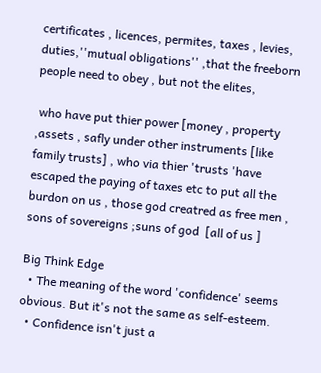certificates , licences, permites, taxes , levies, duties,''mutual obligations'' ,that the freeborn people need to obey , but not the elites,

 who have put thier power [money , property ,assets , safly under other instruments [like family trusts] , who via thier 'trusts 'have escaped the paying of taxes etc to put all the burdon on us , those god creatred as free men , sons of sovereigns ;suns of god  [all of us ]

Big Think Edge
  • The meaning of the word 'confidence' seems obvious. But it's not the same as self-esteem.
  • Confidence isn't just a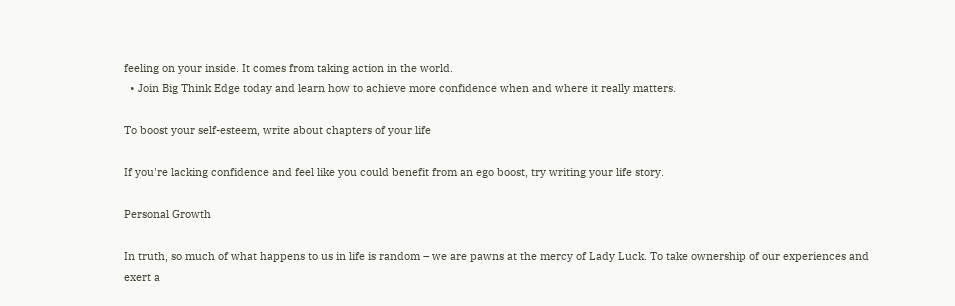feeling on your inside. It comes from taking action in the world.
  • Join Big Think Edge today and learn how to achieve more confidence when and where it really matters.

To boost your self-esteem, write about chapters of your life

If you're lacking confidence and feel like you could benefit from an ego boost, try writing your life story.

Personal Growth

In truth, so much of what happens to us in life is random – we are pawns at the mercy of Lady Luck. To take ownership of our experiences and exert a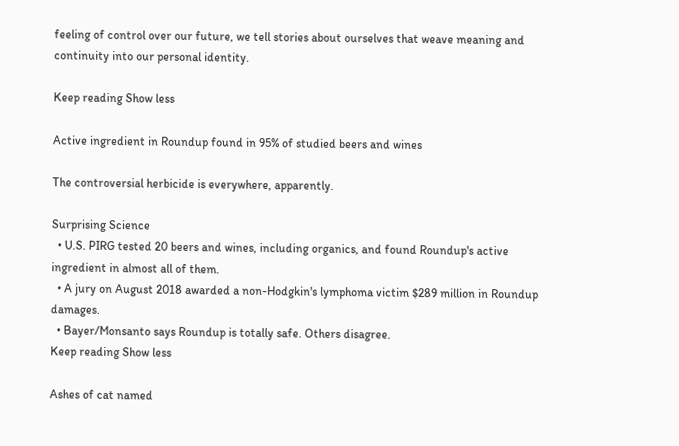feeling of control over our future, we tell stories about ourselves that weave meaning and continuity into our personal identity.

Keep reading Show less

Active ingredient in Roundup found in 95% of studied beers and wines

The controversial herbicide is everywhere, apparently.

Surprising Science
  • U.S. PIRG tested 20 beers and wines, including organics, and found Roundup's active ingredient in almost all of them.
  • A jury on August 2018 awarded a non-Hodgkin's lymphoma victim $289 million in Roundup damages.
  • Bayer/Monsanto says Roundup is totally safe. Others disagree.
Keep reading Show less

Ashes of cat named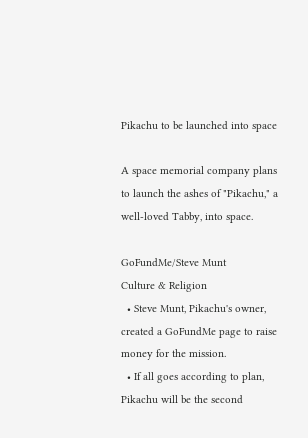Pikachu to be launched into space

A space memorial company plans to launch the ashes of "Pikachu," a well-loved Tabby, into space.

GoFundMe/Steve Munt
Culture & Religion
  • Steve Munt, Pikachu's owner, created a GoFundMe page to raise money for the mission.
  • If all goes according to plan, Pikachu will be the second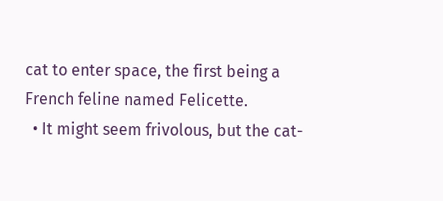cat to enter space, the first being a French feline named Felicette.
  • It might seem frivolous, but the cat-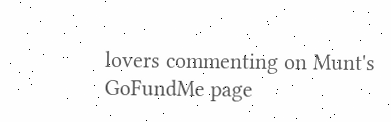lovers commenting on Munt's GoFundMe page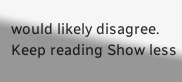would likely disagree.
Keep reading Show less